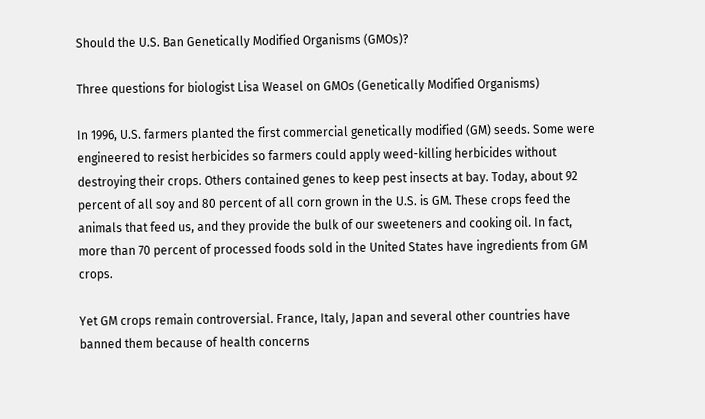Should the U.S. Ban Genetically Modified Organisms (GMOs)?

Three questions for biologist Lisa Weasel on GMOs (Genetically Modified Organisms)

In 1996, U.S. farmers planted the first commercial genetically modified (GM) seeds. Some were engineered to resist herbicides so farmers could apply weed-killing herbicides without destroying their crops. Others contained genes to keep pest insects at bay. Today, about 92 percent of all soy and 80 percent of all corn grown in the U.S. is GM. These crops feed the animals that feed us, and they provide the bulk of our sweeteners and cooking oil. In fact, more than 70 percent of processed foods sold in the United States have ingredients from GM crops.

Yet GM crops remain controversial. France, Italy, Japan and several other countries have banned them because of health concerns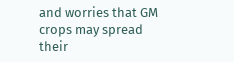and worries that GM crops may spread their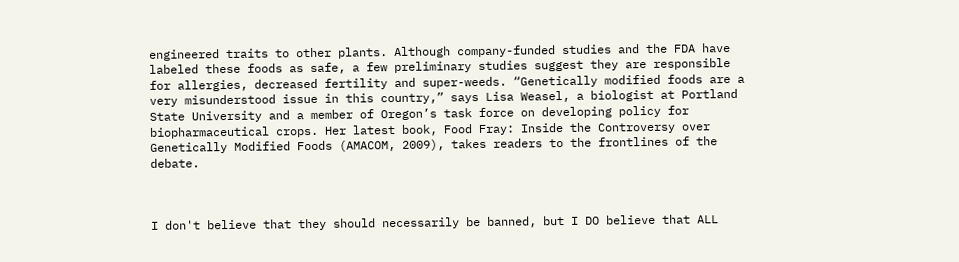engineered traits to other plants. Although company-funded studies and the FDA have labeled these foods as safe, a few preliminary studies suggest they are responsible for allergies, decreased fertility and super-weeds. “Genetically modified foods are a very misunderstood issue in this country,” says Lisa Weasel, a biologist at Portland State University and a member of Oregon’s task force on developing policy for biopharmaceutical crops. Her latest book, Food Fray: Inside the Controversy over Genetically Modified Foods (AMACOM, 2009), takes readers to the frontlines of the debate.



I don't believe that they should necessarily be banned, but I DO believe that ALL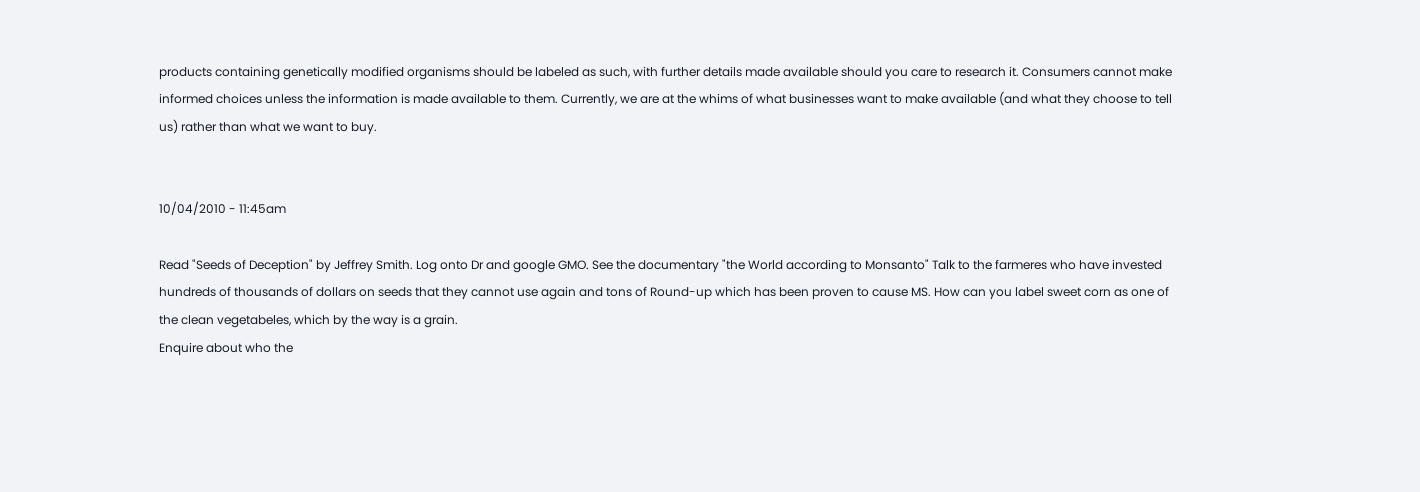products containing genetically modified organisms should be labeled as such, with further details made available should you care to research it. Consumers cannot make informed choices unless the information is made available to them. Currently, we are at the whims of what businesses want to make available (and what they choose to tell us) rather than what we want to buy.


10/04/2010 - 11:45am

Read "Seeds of Deception" by Jeffrey Smith. Log onto Dr and google GMO. See the documentary "the World according to Monsanto" Talk to the farmeres who have invested hundreds of thousands of dollars on seeds that they cannot use again and tons of Round-up which has been proven to cause MS. How can you label sweet corn as one of the clean vegetabeles, which by the way is a grain.
Enquire about who the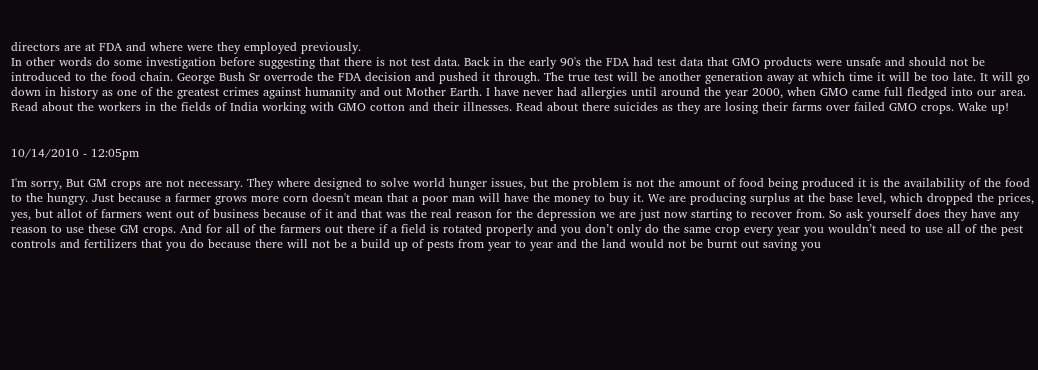directors are at FDA and where were they employed previously.
In other words do some investigation before suggesting that there is not test data. Back in the early 90's the FDA had test data that GMO products were unsafe and should not be introduced to the food chain. George Bush Sr overrode the FDA decision and pushed it through. The true test will be another generation away at which time it will be too late. It will go down in history as one of the greatest crimes against humanity and out Mother Earth. I have never had allergies until around the year 2000, when GMO came full fledged into our area. Read about the workers in the fields of India working with GMO cotton and their illnesses. Read about there suicides as they are losing their farms over failed GMO crops. Wake up!


10/14/2010 - 12:05pm

I'm sorry, But GM crops are not necessary. They where designed to solve world hunger issues, but the problem is not the amount of food being produced it is the availability of the food to the hungry. Just because a farmer grows more corn doesn't mean that a poor man will have the money to buy it. We are producing surplus at the base level, which dropped the prices, yes, but allot of farmers went out of business because of it and that was the real reason for the depression we are just now starting to recover from. So ask yourself does they have any reason to use these GM crops. And for all of the farmers out there if a field is rotated properly and you don’t only do the same crop every year you wouldn’t need to use all of the pest controls and fertilizers that you do because there will not be a build up of pests from year to year and the land would not be burnt out saving you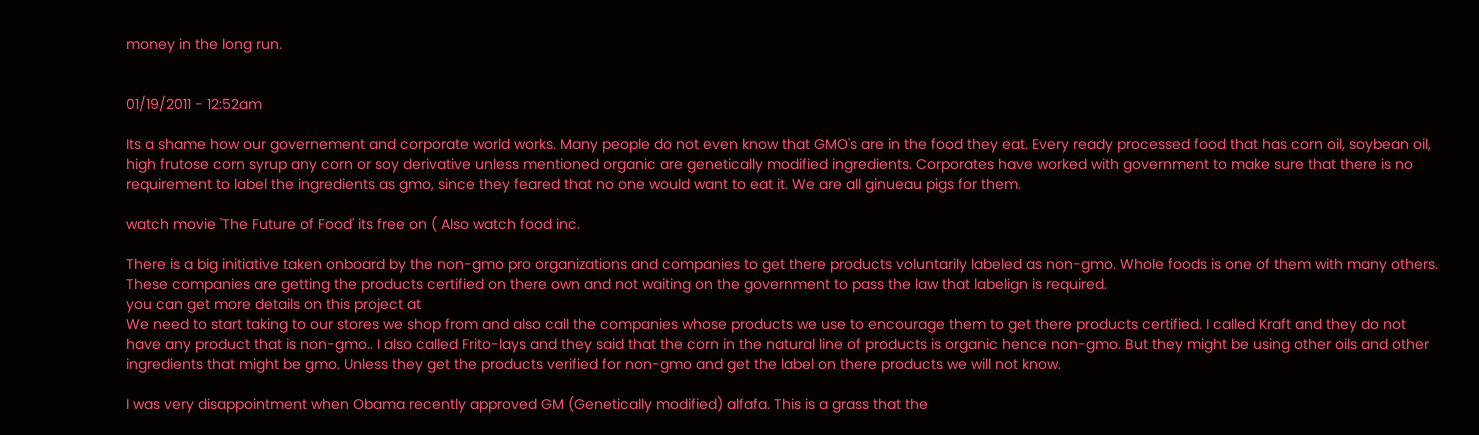money in the long run.


01/19/2011 - 12:52am

Its a shame how our governement and corporate world works. Many people do not even know that GMO's are in the food they eat. Every ready processed food that has corn oil, soybean oil, high frutose corn syrup any corn or soy derivative unless mentioned organic are genetically modified ingredients. Corporates have worked with government to make sure that there is no requirement to label the ingredients as gmo, since they feared that no one would want to eat it. We are all ginueau pigs for them.

watch movie 'The Future of Food' its free on ( Also watch food inc.

There is a big initiative taken onboard by the non-gmo pro organizations and companies to get there products voluntarily labeled as non-gmo. Whole foods is one of them with many others. These companies are getting the products certified on there own and not waiting on the government to pass the law that labelign is required.
you can get more details on this project at
We need to start taking to our stores we shop from and also call the companies whose products we use to encourage them to get there products certified. I called Kraft and they do not have any product that is non-gmo.. I also called Frito-lays and they said that the corn in the natural line of products is organic hence non-gmo. But they might be using other oils and other ingredients that might be gmo. Unless they get the products verified for non-gmo and get the label on there products we will not know.

I was very disappointment when Obama recently approved GM (Genetically modified) alfafa. This is a grass that the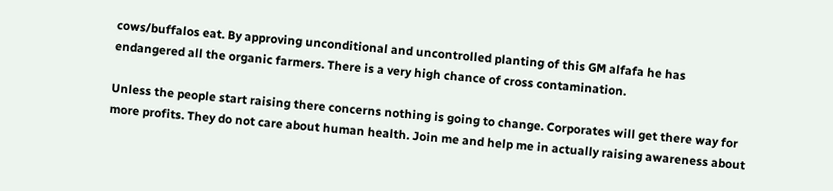cows/buffalos eat. By approving unconditional and uncontrolled planting of this GM alfafa he has endangered all the organic farmers. There is a very high chance of cross contamination.

Unless the people start raising there concerns nothing is going to change. Corporates will get there way for more profits. They do not care about human health. Join me and help me in actually raising awareness about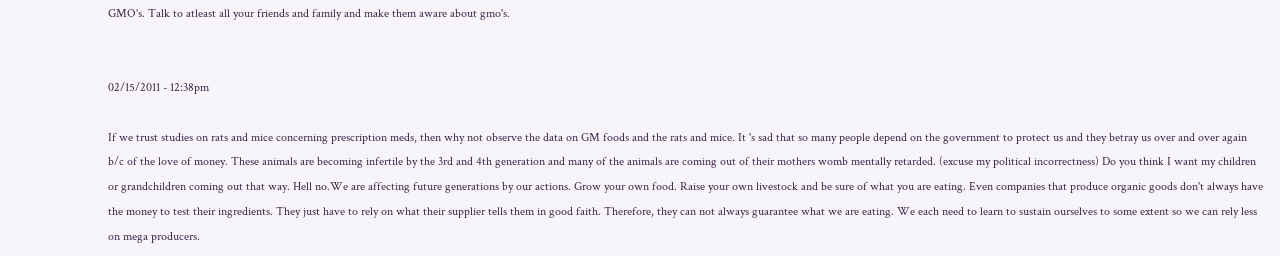GMO's. Talk to atleast all your friends and family and make them aware about gmo's.


02/15/2011 - 12:38pm

If we trust studies on rats and mice concerning prescription meds, then why not observe the data on GM foods and the rats and mice. It 's sad that so many people depend on the government to protect us and they betray us over and over again b/c of the love of money. These animals are becoming infertile by the 3rd and 4th generation and many of the animals are coming out of their mothers womb mentally retarded. (excuse my political incorrectness) Do you think I want my children or grandchildren coming out that way. Hell no.We are affecting future generations by our actions. Grow your own food. Raise your own livestock and be sure of what you are eating. Even companies that produce organic goods don't always have the money to test their ingredients. They just have to rely on what their supplier tells them in good faith. Therefore, they can not always guarantee what we are eating. We each need to learn to sustain ourselves to some extent so we can rely less on mega producers.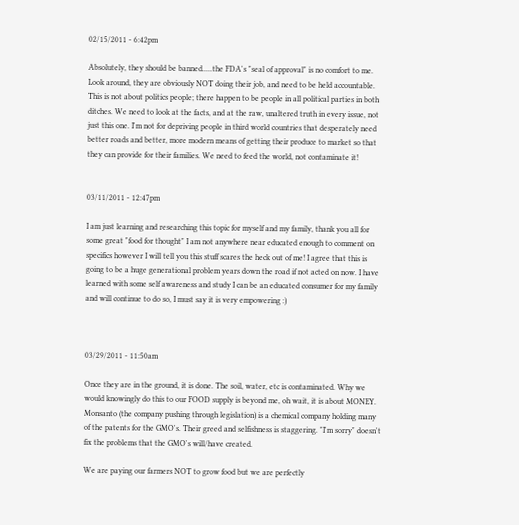02/15/2011 - 6:42pm

Absolutely, they should be banned.....the FDA's "seal of approval" is no comfort to me. Look around, they are obviously NOT doing their job, and need to be held accountable. This is not about politics people; there happen to be people in all political parties in both ditches. We need to look at the facts, and at the raw, unaltered truth in every issue, not just this one. I'm not for depriving people in third world countries that desperately need better roads and better, more modern means of getting their produce to market so that they can provide for their families. We need to feed the world, not contaminate it!


03/11/2011 - 12:47pm

I am just learning and researching this topic for myself and my family, thank you all for some great "food for thought" I am not anywhere near educated enough to comment on specifics however I will tell you this stuff scares the heck out of me! I agree that this is going to be a huge generational problem years down the road if not acted on now. I have learned with some self awareness and study I can be an educated consumer for my family and will continue to do so, I must say it is very empowering :)



03/29/2011 - 11:50am

Once they are in the ground, it is done. The soil, water, etc is contaminated. Why we would knowingly do this to our FOOD supply is beyond me, oh wait, it is about MONEY. Monsanto (the company pushing through legislation) is a chemical company holding many of the patents for the GMO's. Their greed and selfishness is staggering. "I'm sorry" doesn't fix the problems that the GMO's will/have created.

We are paying our farmers NOT to grow food but we are perfectly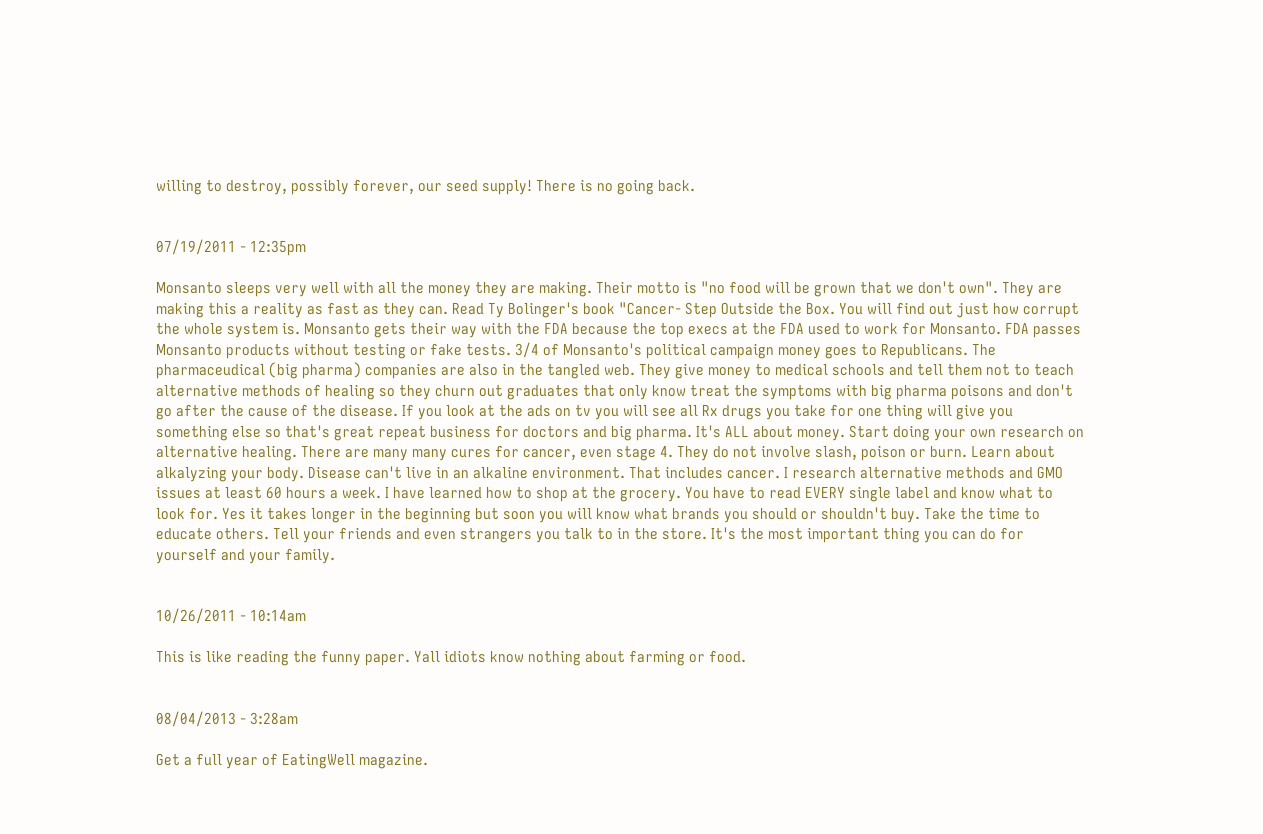willing to destroy, possibly forever, our seed supply! There is no going back.


07/19/2011 - 12:35pm

Monsanto sleeps very well with all the money they are making. Their motto is "no food will be grown that we don't own". They are making this a reality as fast as they can. Read Ty Bolinger's book "Cancer- Step Outside the Box. You will find out just how corrupt the whole system is. Monsanto gets their way with the FDA because the top execs at the FDA used to work for Monsanto. FDA passes Monsanto products without testing or fake tests. 3/4 of Monsanto's political campaign money goes to Republicans. The pharmaceudical (big pharma) companies are also in the tangled web. They give money to medical schools and tell them not to teach alternative methods of healing so they churn out graduates that only know treat the symptoms with big pharma poisons and don't go after the cause of the disease. If you look at the ads on tv you will see all Rx drugs you take for one thing will give you something else so that's great repeat business for doctors and big pharma. It's ALL about money. Start doing your own research on alternative healing. There are many many cures for cancer, even stage 4. They do not involve slash, poison or burn. Learn about alkalyzing your body. Disease can't live in an alkaline environment. That includes cancer. I research alternative methods and GMO issues at least 60 hours a week. I have learned how to shop at the grocery. You have to read EVERY single label and know what to look for. Yes it takes longer in the beginning but soon you will know what brands you should or shouldn't buy. Take the time to educate others. Tell your friends and even strangers you talk to in the store. It's the most important thing you can do for yourself and your family.


10/26/2011 - 10:14am

This is like reading the funny paper. Yall idiots know nothing about farming or food.


08/04/2013 - 3:28am

Get a full year of EatingWell magazine.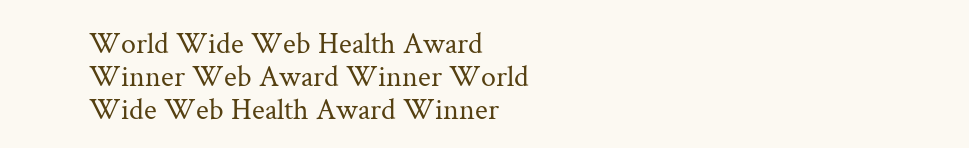World Wide Web Health Award Winner Web Award Winner World Wide Web Health Award Winner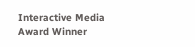Interactive Media Award Winner